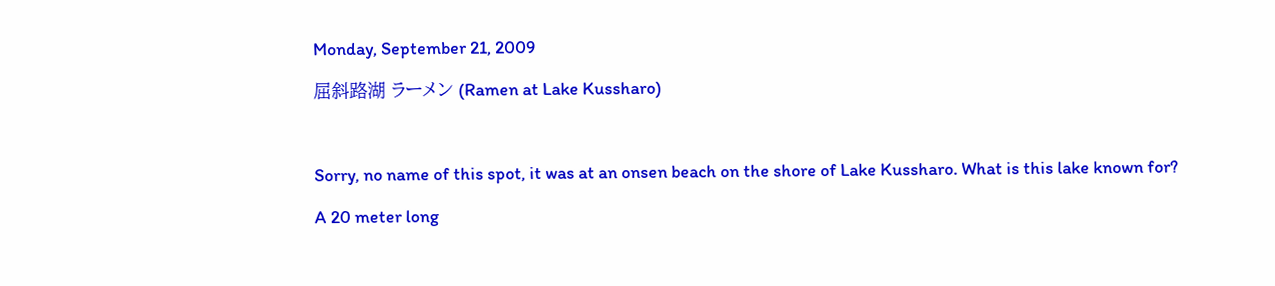Monday, September 21, 2009

屈斜路湖 ラーメン (Ramen at Lake Kussharo)



Sorry, no name of this spot, it was at an onsen beach on the shore of Lake Kussharo. What is this lake known for?

A 20 meter long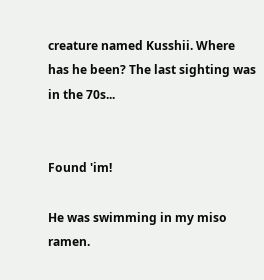creature named Kusshii. Where has he been? The last sighting was in the 70s...


Found 'im!

He was swimming in my miso ramen.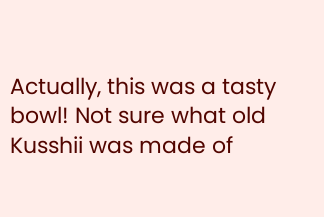Actually, this was a tasty bowl! Not sure what old Kusshii was made of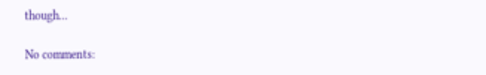though...

No comments: